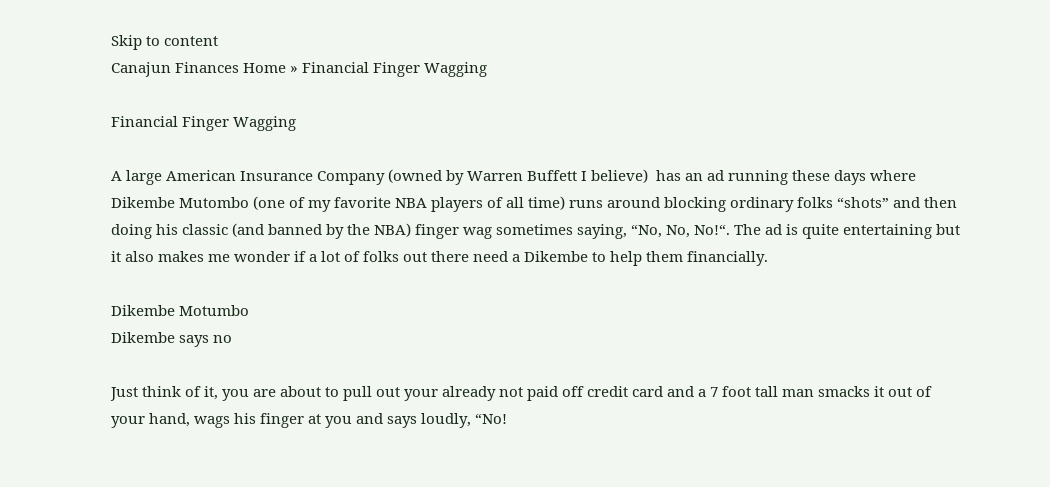Skip to content
Canajun Finances Home » Financial Finger Wagging

Financial Finger Wagging

A large American Insurance Company (owned by Warren Buffett I believe)  has an ad running these days where Dikembe Mutombo (one of my favorite NBA players of all time) runs around blocking ordinary folks “shots” and then doing his classic (and banned by the NBA) finger wag sometimes saying, “No, No, No!“. The ad is quite entertaining but it also makes me wonder if a lot of folks out there need a Dikembe to help them financially.

Dikembe Motumbo
Dikembe says no

Just think of it, you are about to pull out your already not paid off credit card and a 7 foot tall man smacks it out of your hand, wags his finger at you and says loudly, “No!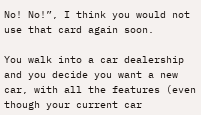No! No!”, I think you would not use that card again soon.

You walk into a car dealership and you decide you want a new car, with all the features (even though your current car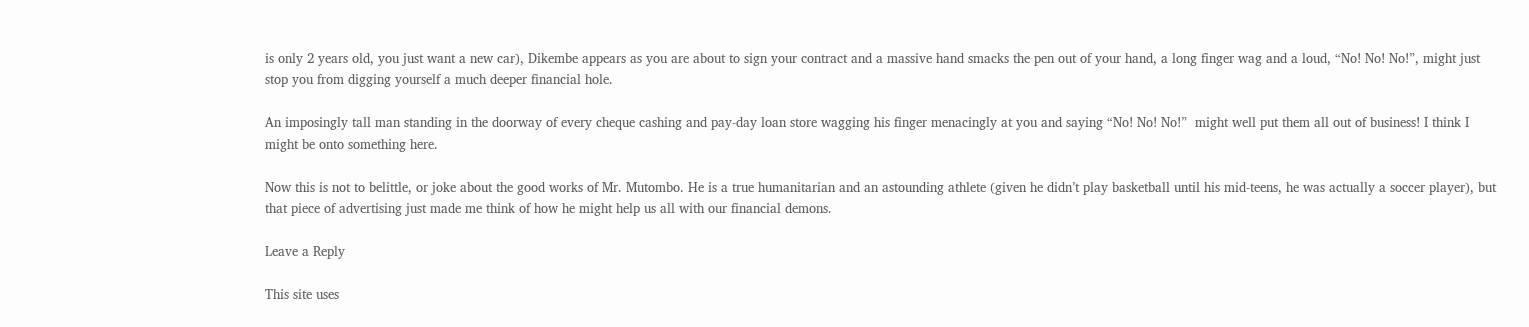is only 2 years old, you just want a new car), Dikembe appears as you are about to sign your contract and a massive hand smacks the pen out of your hand, a long finger wag and a loud, “No! No! No!”, might just stop you from digging yourself a much deeper financial hole.

An imposingly tall man standing in the doorway of every cheque cashing and pay-day loan store wagging his finger menacingly at you and saying “No! No! No!”  might well put them all out of business! I think I might be onto something here.

Now this is not to belittle, or joke about the good works of Mr. Mutombo. He is a true humanitarian and an astounding athlete (given he didn’t play basketball until his mid-teens, he was actually a soccer player), but that piece of advertising just made me think of how he might help us all with our financial demons.

Leave a Reply

This site uses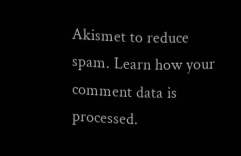Akismet to reduce spam. Learn how your comment data is processed.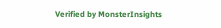Verified by MonsterInsights